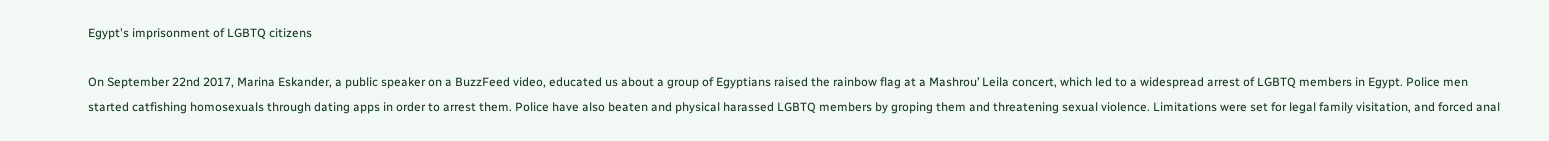Egypt's imprisonment of LGBTQ citizens

On September 22nd 2017, Marina Eskander, a public speaker on a BuzzFeed video, educated us about a group of Egyptians raised the rainbow flag at a Mashrou’ Leila concert, which led to a widespread arrest of LGBTQ members in Egypt. Police men started catfishing homosexuals through dating apps in order to arrest them. Police have also beaten and physical harassed LGBTQ members by groping them and threatening sexual violence. Limitations were set for legal family visitation, and forced anal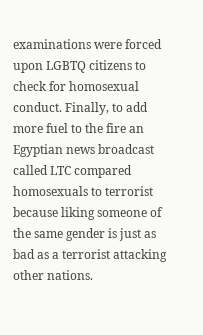examinations were forced upon LGBTQ citizens to check for homosexual conduct. Finally, to add more fuel to the fire an Egyptian news broadcast called LTC compared homosexuals to terrorist because liking someone of the same gender is just as bad as a terrorist attacking other nations.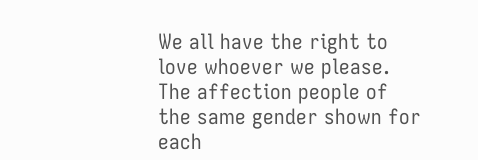We all have the right to love whoever we please. The affection people of the same gender shown for each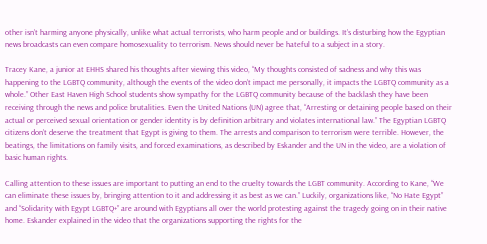other isn’t harming anyone physically, unlike what actual terrorists, who harm people and or buildings. It’s disturbing how the Egyptian news broadcasts can even compare homosexuality to terrorism. News should never be hateful to a subject in a story.

Tracey Kane, a junior at EHHS shared his thoughts after viewing this video, “My thoughts consisted of sadness and why this was happening to the LGBTQ community, although the events of the video don’t impact me personally, it impacts the LGBTQ community as a whole.” Other East Haven High School students show sympathy for the LGBTQ community because of the backlash they have been receiving through the news and police brutalities. Even the United Nations (UN) agree that, “Arresting or detaining people based on their actual or perceived sexual orientation or gender identity is by definition arbitrary and violates international law.” The Egyptian LGBTQ citizens don’t deserve the treatment that Egypt is giving to them. The arrests and comparison to terrorism were terrible. However, the beatings, the limitations on family visits, and forced examinations, as described by Eskander and the UN in the video, are a violation of basic human rights.

Calling attention to these issues are important to putting an end to the cruelty towards the LGBT community. According to Kane, “We can eliminate these issues by, bringing attention to it and addressing it as best as we can.” Luckily, organizations like, “No Hate Egypt” and “Solidarity with Egypt LGBTQ+” are around with Egyptians all over the world protesting against the tragedy going on in their native home. Eskander explained in the video that the organizations supporting the rights for the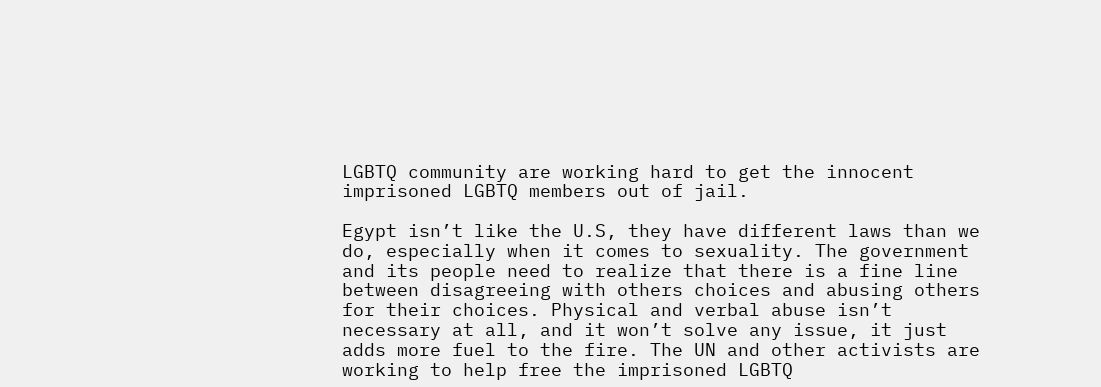LGBTQ community are working hard to get the innocent imprisoned LGBTQ members out of jail.

Egypt isn’t like the U.S, they have different laws than we do, especially when it comes to sexuality. The government and its people need to realize that there is a fine line between disagreeing with others choices and abusing others for their choices. Physical and verbal abuse isn’t necessary at all, and it won’t solve any issue, it just adds more fuel to the fire. The UN and other activists are working to help free the imprisoned LGBTQ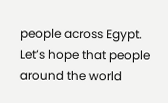people across Egypt. Let’s hope that people around the world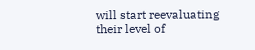will start reevaluating their level of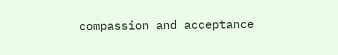compassion and acceptance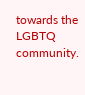towards the LGBTQ community.